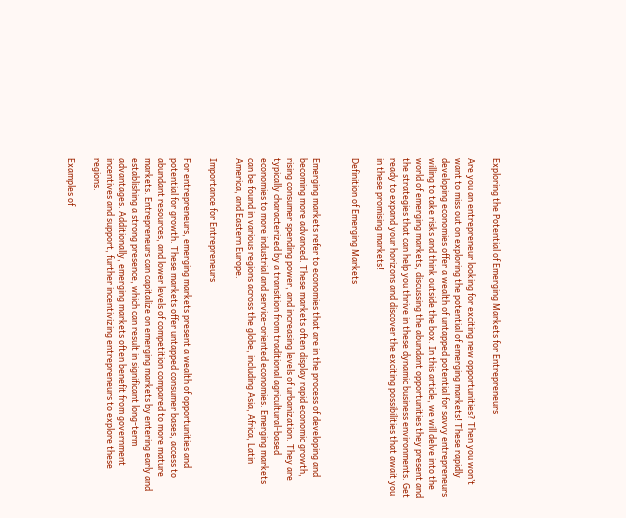Exploring the Potential of Emerging Markets for Entrepreneurs

Are you an entrepreneur looking for exciting new opportunities? Then you won’t want to miss out on exploring the potential of emerging markets! These rapidly developing economies offer a wealth of untapped potential for savvy entrepreneurs willing to take risks and think outside the box. In this article, we will delve into the world of emerging markets, discussing the abundant opportunities they present and the strategies that can help you thrive in these dynamic business environments. Get ready to expand your horizons and discover the exciting possibilities that await you in these promising markets!

Definition of Emerging Markets


Emerging markets refer to economies that are in the process of developing and becoming more advanced. These markets often display rapid economic growth, rising consumer spending power, and increasing levels of urbanization. They are typically characterized by a transition from traditional agricultural-based economies to more industrial and service-oriented economies. Emerging markets can be found in various regions across the globe, including Asia, Africa, Latin America, and Eastern Europe.

Importance for Entrepreneurs

For entrepreneurs, emerging markets present a wealth of opportunities and potential for growth. These markets offer untapped consumer bases, access to abundant resources, and lower levels of competition compared to more mature markets. Entrepreneurs can capitalize on emerging markets by entering early and establishing a strong presence, which can result in significant long-term advantages. Additionally, emerging markets often benefit from government incentives and support, further incentivizing entrepreneurs to explore these regions.

Examples of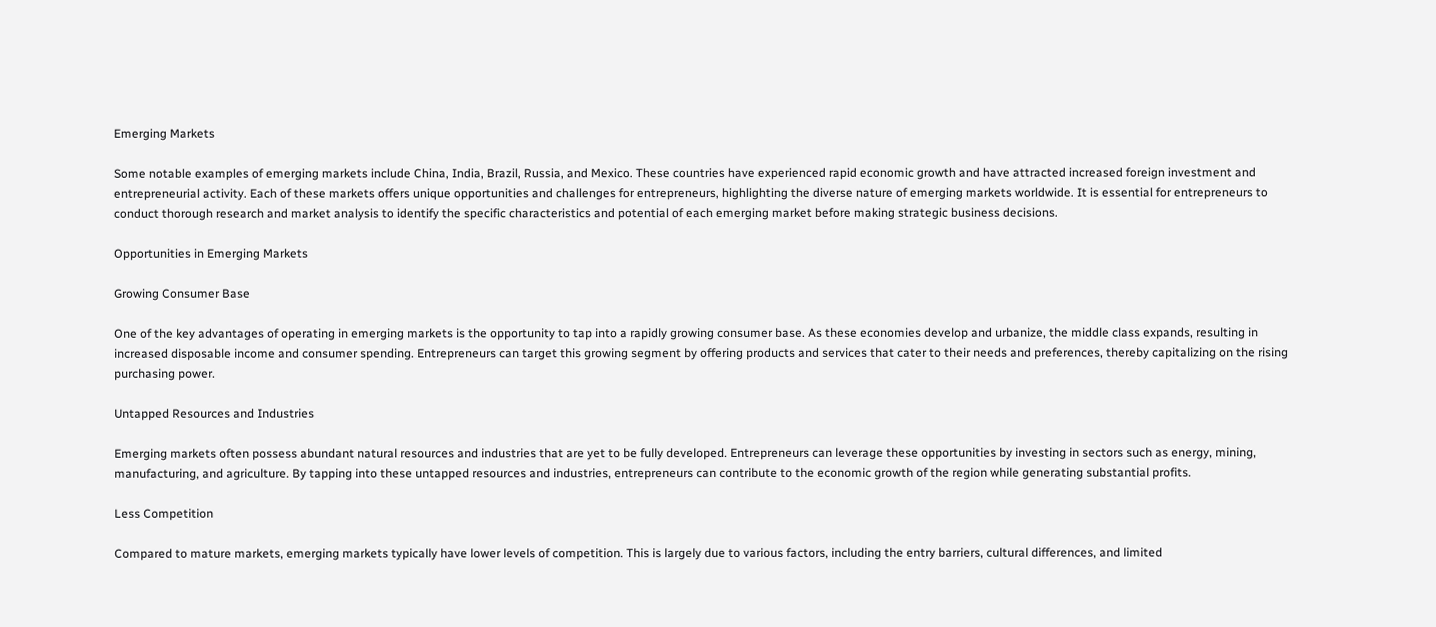Emerging Markets

Some notable examples of emerging markets include China, India, Brazil, Russia, and Mexico. These countries have experienced rapid economic growth and have attracted increased foreign investment and entrepreneurial activity. Each of these markets offers unique opportunities and challenges for entrepreneurs, highlighting the diverse nature of emerging markets worldwide. It is essential for entrepreneurs to conduct thorough research and market analysis to identify the specific characteristics and potential of each emerging market before making strategic business decisions.

Opportunities in Emerging Markets

Growing Consumer Base

One of the key advantages of operating in emerging markets is the opportunity to tap into a rapidly growing consumer base. As these economies develop and urbanize, the middle class expands, resulting in increased disposable income and consumer spending. Entrepreneurs can target this growing segment by offering products and services that cater to their needs and preferences, thereby capitalizing on the rising purchasing power.

Untapped Resources and Industries

Emerging markets often possess abundant natural resources and industries that are yet to be fully developed. Entrepreneurs can leverage these opportunities by investing in sectors such as energy, mining, manufacturing, and agriculture. By tapping into these untapped resources and industries, entrepreneurs can contribute to the economic growth of the region while generating substantial profits.

Less Competition

Compared to mature markets, emerging markets typically have lower levels of competition. This is largely due to various factors, including the entry barriers, cultural differences, and limited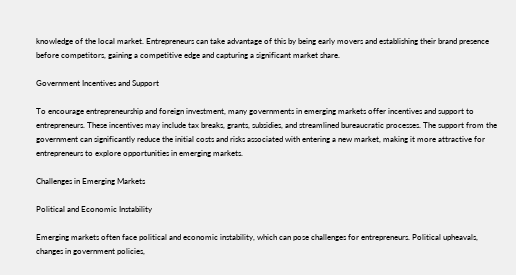knowledge of the local market. Entrepreneurs can take advantage of this by being early movers and establishing their brand presence before competitors, gaining a competitive edge and capturing a significant market share.

Government Incentives and Support

To encourage entrepreneurship and foreign investment, many governments in emerging markets offer incentives and support to entrepreneurs. These incentives may include tax breaks, grants, subsidies, and streamlined bureaucratic processes. The support from the government can significantly reduce the initial costs and risks associated with entering a new market, making it more attractive for entrepreneurs to explore opportunities in emerging markets.

Challenges in Emerging Markets

Political and Economic Instability

Emerging markets often face political and economic instability, which can pose challenges for entrepreneurs. Political upheavals, changes in government policies,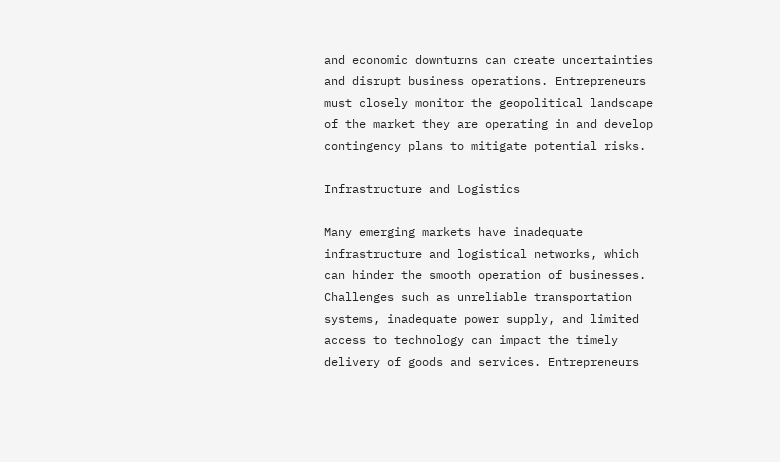and economic downturns can create uncertainties and disrupt business operations. Entrepreneurs must closely monitor the geopolitical landscape of the market they are operating in and develop contingency plans to mitigate potential risks.

Infrastructure and Logistics

Many emerging markets have inadequate infrastructure and logistical networks, which can hinder the smooth operation of businesses. Challenges such as unreliable transportation systems, inadequate power supply, and limited access to technology can impact the timely delivery of goods and services. Entrepreneurs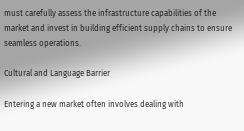must carefully assess the infrastructure capabilities of the market and invest in building efficient supply chains to ensure seamless operations.

Cultural and Language Barrier

Entering a new market often involves dealing with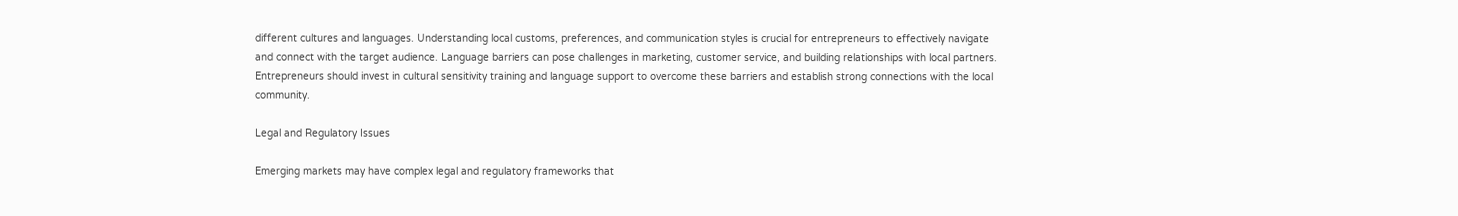different cultures and languages. Understanding local customs, preferences, and communication styles is crucial for entrepreneurs to effectively navigate and connect with the target audience. Language barriers can pose challenges in marketing, customer service, and building relationships with local partners. Entrepreneurs should invest in cultural sensitivity training and language support to overcome these barriers and establish strong connections with the local community.

Legal and Regulatory Issues

Emerging markets may have complex legal and regulatory frameworks that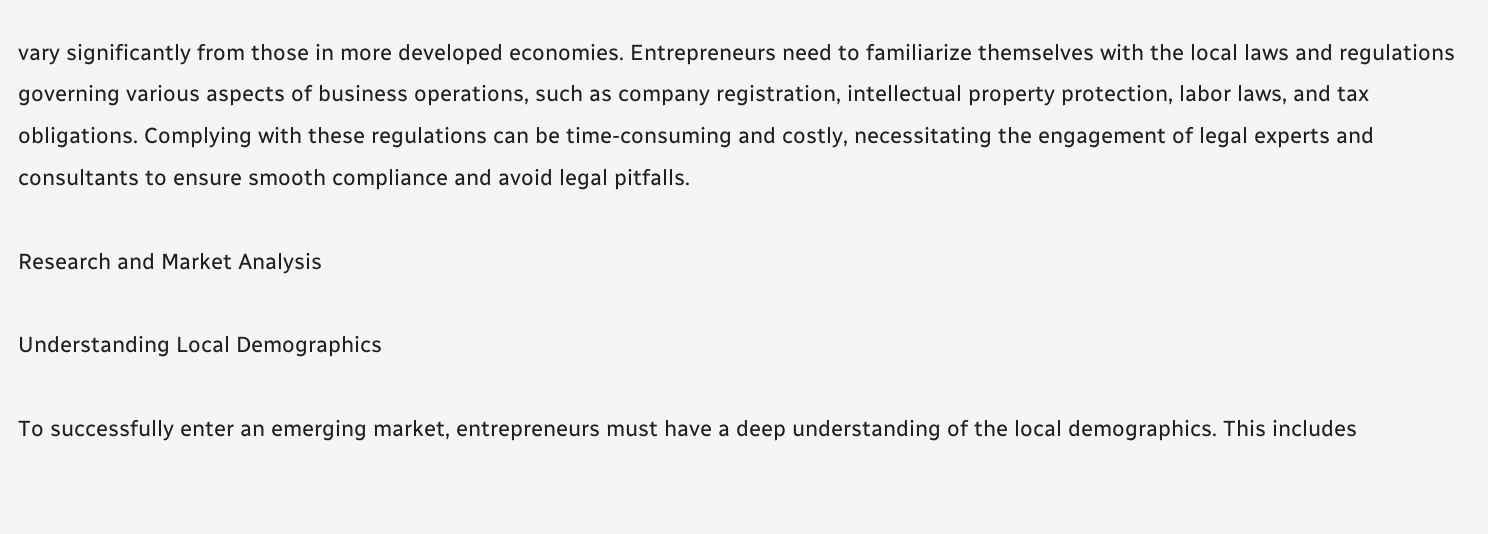vary significantly from those in more developed economies. Entrepreneurs need to familiarize themselves with the local laws and regulations governing various aspects of business operations, such as company registration, intellectual property protection, labor laws, and tax obligations. Complying with these regulations can be time-consuming and costly, necessitating the engagement of legal experts and consultants to ensure smooth compliance and avoid legal pitfalls.

Research and Market Analysis

Understanding Local Demographics

To successfully enter an emerging market, entrepreneurs must have a deep understanding of the local demographics. This includes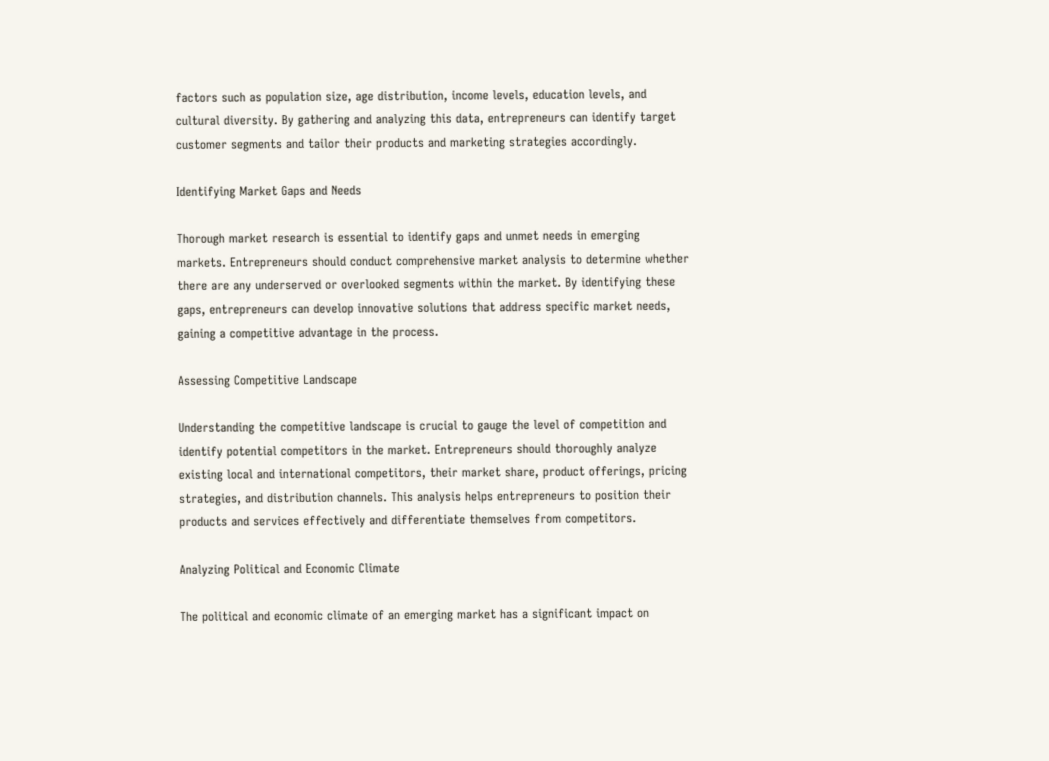factors such as population size, age distribution, income levels, education levels, and cultural diversity. By gathering and analyzing this data, entrepreneurs can identify target customer segments and tailor their products and marketing strategies accordingly.

Identifying Market Gaps and Needs

Thorough market research is essential to identify gaps and unmet needs in emerging markets. Entrepreneurs should conduct comprehensive market analysis to determine whether there are any underserved or overlooked segments within the market. By identifying these gaps, entrepreneurs can develop innovative solutions that address specific market needs, gaining a competitive advantage in the process.

Assessing Competitive Landscape

Understanding the competitive landscape is crucial to gauge the level of competition and identify potential competitors in the market. Entrepreneurs should thoroughly analyze existing local and international competitors, their market share, product offerings, pricing strategies, and distribution channels. This analysis helps entrepreneurs to position their products and services effectively and differentiate themselves from competitors.

Analyzing Political and Economic Climate

The political and economic climate of an emerging market has a significant impact on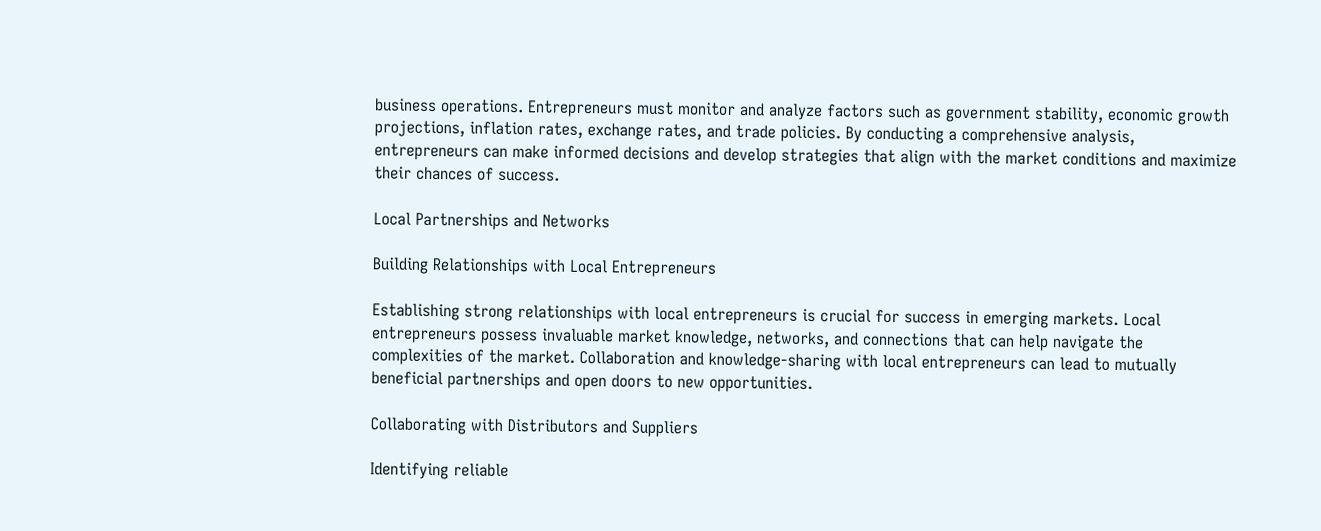business operations. Entrepreneurs must monitor and analyze factors such as government stability, economic growth projections, inflation rates, exchange rates, and trade policies. By conducting a comprehensive analysis, entrepreneurs can make informed decisions and develop strategies that align with the market conditions and maximize their chances of success.

Local Partnerships and Networks

Building Relationships with Local Entrepreneurs

Establishing strong relationships with local entrepreneurs is crucial for success in emerging markets. Local entrepreneurs possess invaluable market knowledge, networks, and connections that can help navigate the complexities of the market. Collaboration and knowledge-sharing with local entrepreneurs can lead to mutually beneficial partnerships and open doors to new opportunities.

Collaborating with Distributors and Suppliers

Identifying reliable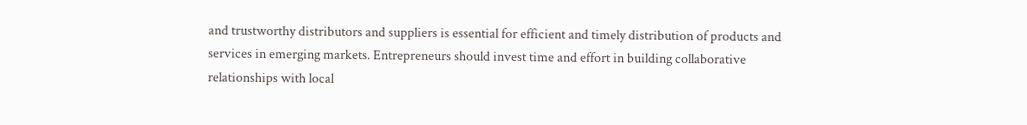and trustworthy distributors and suppliers is essential for efficient and timely distribution of products and services in emerging markets. Entrepreneurs should invest time and effort in building collaborative relationships with local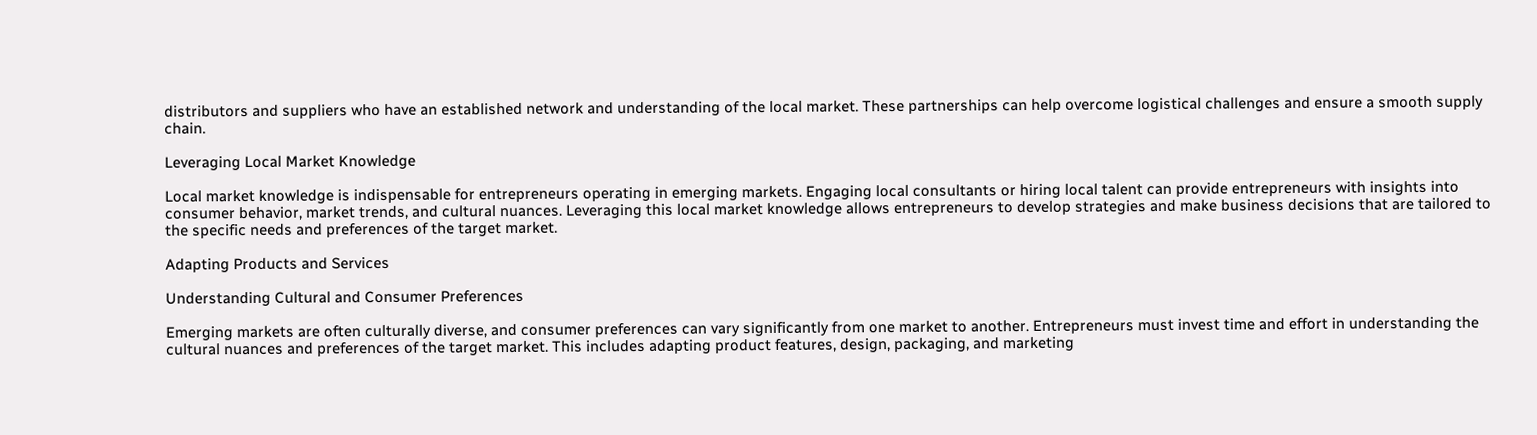distributors and suppliers who have an established network and understanding of the local market. These partnerships can help overcome logistical challenges and ensure a smooth supply chain.

Leveraging Local Market Knowledge

Local market knowledge is indispensable for entrepreneurs operating in emerging markets. Engaging local consultants or hiring local talent can provide entrepreneurs with insights into consumer behavior, market trends, and cultural nuances. Leveraging this local market knowledge allows entrepreneurs to develop strategies and make business decisions that are tailored to the specific needs and preferences of the target market.

Adapting Products and Services

Understanding Cultural and Consumer Preferences

Emerging markets are often culturally diverse, and consumer preferences can vary significantly from one market to another. Entrepreneurs must invest time and effort in understanding the cultural nuances and preferences of the target market. This includes adapting product features, design, packaging, and marketing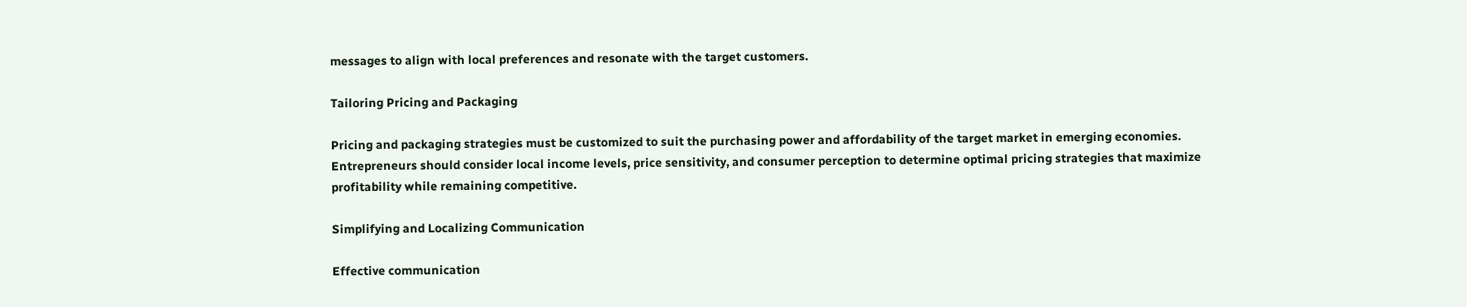messages to align with local preferences and resonate with the target customers.

Tailoring Pricing and Packaging

Pricing and packaging strategies must be customized to suit the purchasing power and affordability of the target market in emerging economies. Entrepreneurs should consider local income levels, price sensitivity, and consumer perception to determine optimal pricing strategies that maximize profitability while remaining competitive.

Simplifying and Localizing Communication

Effective communication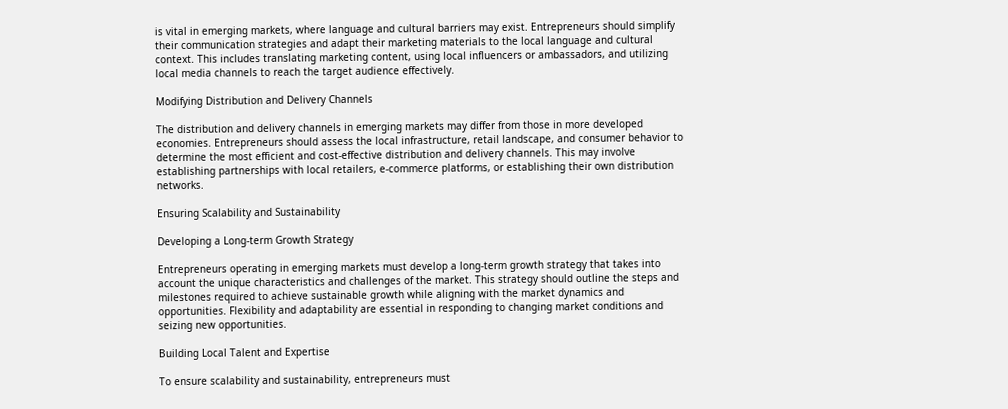is vital in emerging markets, where language and cultural barriers may exist. Entrepreneurs should simplify their communication strategies and adapt their marketing materials to the local language and cultural context. This includes translating marketing content, using local influencers or ambassadors, and utilizing local media channels to reach the target audience effectively.

Modifying Distribution and Delivery Channels

The distribution and delivery channels in emerging markets may differ from those in more developed economies. Entrepreneurs should assess the local infrastructure, retail landscape, and consumer behavior to determine the most efficient and cost-effective distribution and delivery channels. This may involve establishing partnerships with local retailers, e-commerce platforms, or establishing their own distribution networks.

Ensuring Scalability and Sustainability

Developing a Long-term Growth Strategy

Entrepreneurs operating in emerging markets must develop a long-term growth strategy that takes into account the unique characteristics and challenges of the market. This strategy should outline the steps and milestones required to achieve sustainable growth while aligning with the market dynamics and opportunities. Flexibility and adaptability are essential in responding to changing market conditions and seizing new opportunities.

Building Local Talent and Expertise

To ensure scalability and sustainability, entrepreneurs must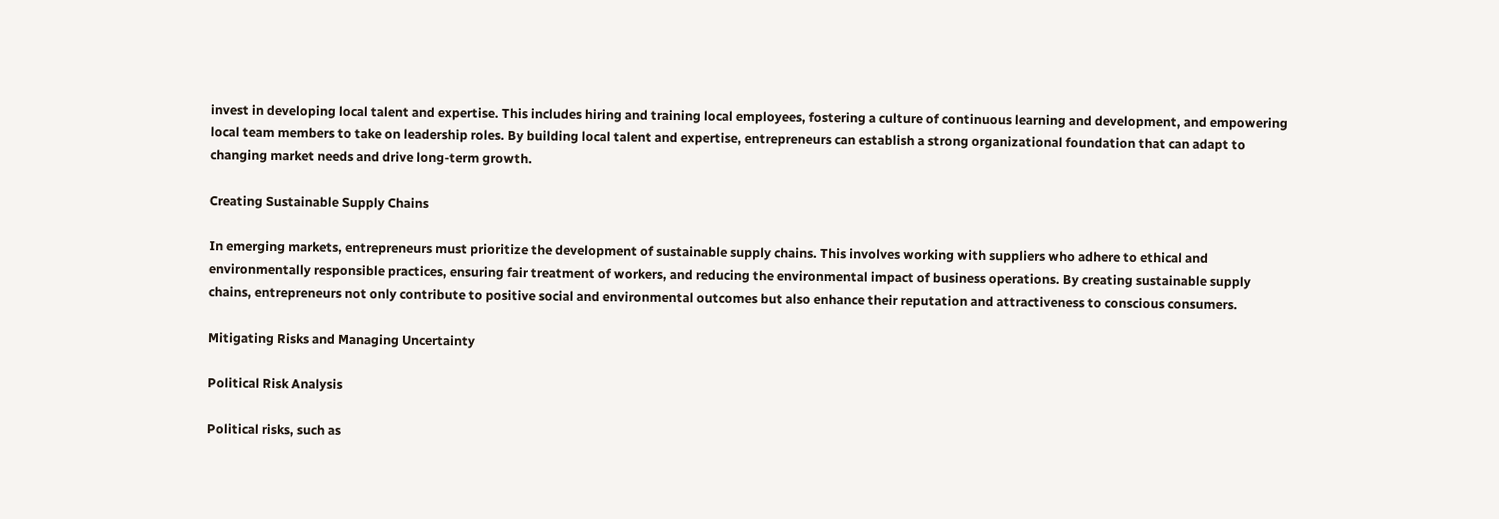invest in developing local talent and expertise. This includes hiring and training local employees, fostering a culture of continuous learning and development, and empowering local team members to take on leadership roles. By building local talent and expertise, entrepreneurs can establish a strong organizational foundation that can adapt to changing market needs and drive long-term growth.

Creating Sustainable Supply Chains

In emerging markets, entrepreneurs must prioritize the development of sustainable supply chains. This involves working with suppliers who adhere to ethical and environmentally responsible practices, ensuring fair treatment of workers, and reducing the environmental impact of business operations. By creating sustainable supply chains, entrepreneurs not only contribute to positive social and environmental outcomes but also enhance their reputation and attractiveness to conscious consumers.

Mitigating Risks and Managing Uncertainty

Political Risk Analysis

Political risks, such as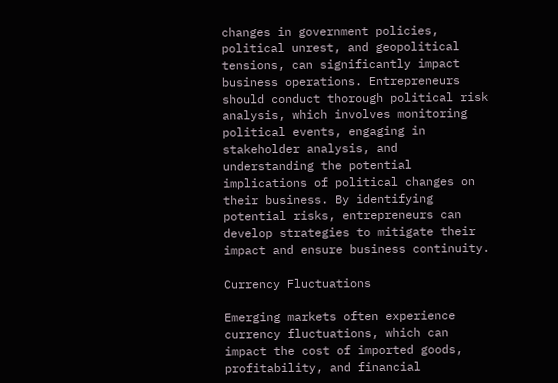changes in government policies, political unrest, and geopolitical tensions, can significantly impact business operations. Entrepreneurs should conduct thorough political risk analysis, which involves monitoring political events, engaging in stakeholder analysis, and understanding the potential implications of political changes on their business. By identifying potential risks, entrepreneurs can develop strategies to mitigate their impact and ensure business continuity.

Currency Fluctuations

Emerging markets often experience currency fluctuations, which can impact the cost of imported goods, profitability, and financial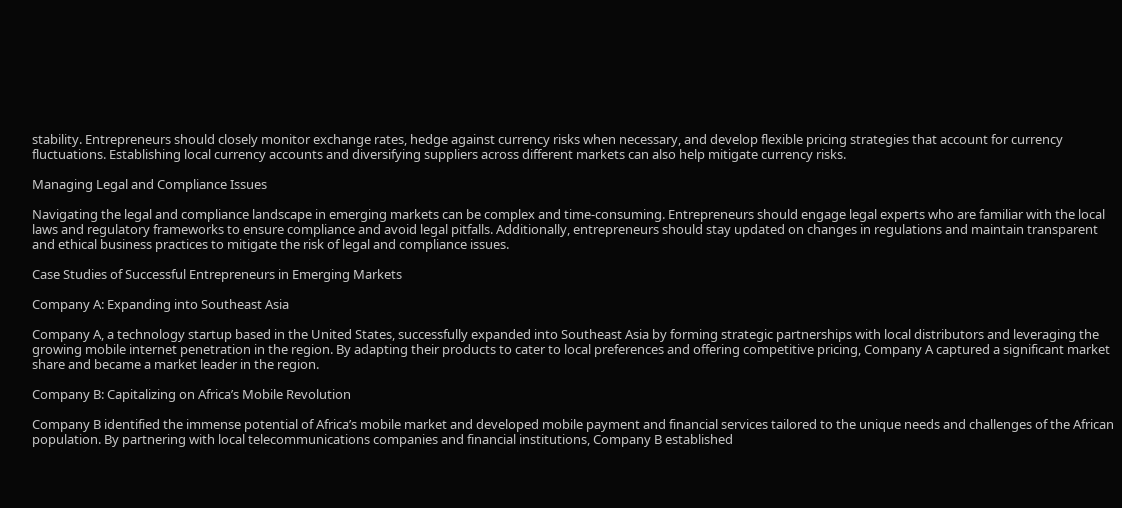stability. Entrepreneurs should closely monitor exchange rates, hedge against currency risks when necessary, and develop flexible pricing strategies that account for currency fluctuations. Establishing local currency accounts and diversifying suppliers across different markets can also help mitigate currency risks.

Managing Legal and Compliance Issues

Navigating the legal and compliance landscape in emerging markets can be complex and time-consuming. Entrepreneurs should engage legal experts who are familiar with the local laws and regulatory frameworks to ensure compliance and avoid legal pitfalls. Additionally, entrepreneurs should stay updated on changes in regulations and maintain transparent and ethical business practices to mitigate the risk of legal and compliance issues.

Case Studies of Successful Entrepreneurs in Emerging Markets

Company A: Expanding into Southeast Asia

Company A, a technology startup based in the United States, successfully expanded into Southeast Asia by forming strategic partnerships with local distributors and leveraging the growing mobile internet penetration in the region. By adapting their products to cater to local preferences and offering competitive pricing, Company A captured a significant market share and became a market leader in the region.

Company B: Capitalizing on Africa’s Mobile Revolution

Company B identified the immense potential of Africa’s mobile market and developed mobile payment and financial services tailored to the unique needs and challenges of the African population. By partnering with local telecommunications companies and financial institutions, Company B established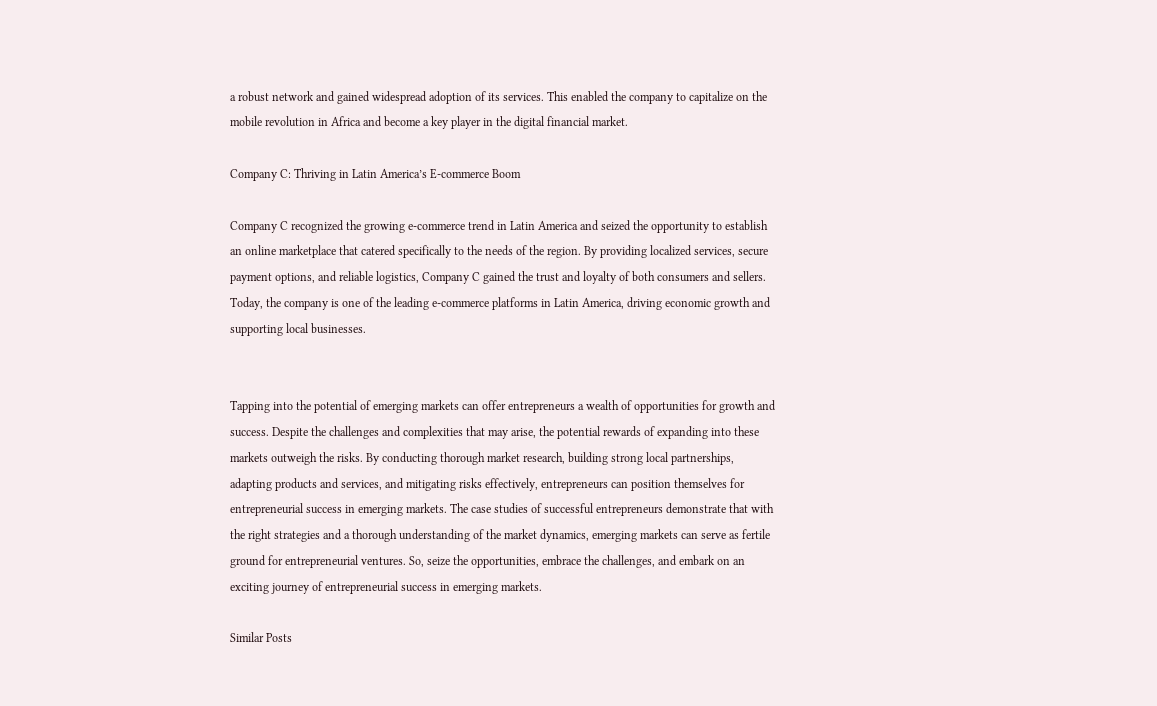a robust network and gained widespread adoption of its services. This enabled the company to capitalize on the mobile revolution in Africa and become a key player in the digital financial market.

Company C: Thriving in Latin America’s E-commerce Boom

Company C recognized the growing e-commerce trend in Latin America and seized the opportunity to establish an online marketplace that catered specifically to the needs of the region. By providing localized services, secure payment options, and reliable logistics, Company C gained the trust and loyalty of both consumers and sellers. Today, the company is one of the leading e-commerce platforms in Latin America, driving economic growth and supporting local businesses.


Tapping into the potential of emerging markets can offer entrepreneurs a wealth of opportunities for growth and success. Despite the challenges and complexities that may arise, the potential rewards of expanding into these markets outweigh the risks. By conducting thorough market research, building strong local partnerships, adapting products and services, and mitigating risks effectively, entrepreneurs can position themselves for entrepreneurial success in emerging markets. The case studies of successful entrepreneurs demonstrate that with the right strategies and a thorough understanding of the market dynamics, emerging markets can serve as fertile ground for entrepreneurial ventures. So, seize the opportunities, embrace the challenges, and embark on an exciting journey of entrepreneurial success in emerging markets.

Similar Posts